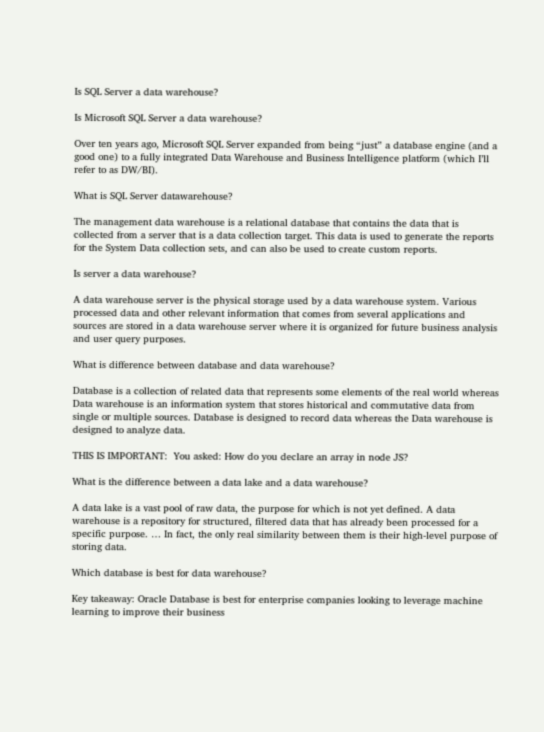Is SQL Server a data warehouse?

Is Microsoft SQL Server a data warehouse?

Over ten years ago, Microsoft SQL Server expanded from being “just” a database engine (and a good one) to a fully integrated Data Warehouse and Business Intelligence platform (which I’ll refer to as DW/BI).

What is SQL Server datawarehouse?

The management data warehouse is a relational database that contains the data that is collected from a server that is a data collection target. This data is used to generate the reports for the System Data collection sets, and can also be used to create custom reports.

Is server a data warehouse?

A data warehouse server is the physical storage used by a data warehouse system. Various processed data and other relevant information that comes from several applications and sources are stored in a data warehouse server where it is organized for future business analysis and user query purposes.

What is difference between database and data warehouse?

Database is a collection of related data that represents some elements of the real world whereas Data warehouse is an information system that stores historical and commutative data from single or multiple sources. Database is designed to record data whereas the Data warehouse is designed to analyze data.

THIS IS IMPORTANT:  You asked: How do you declare an array in node JS?

What is the difference between a data lake and a data warehouse?

A data lake is a vast pool of raw data, the purpose for which is not yet defined. A data warehouse is a repository for structured, filtered data that has already been processed for a specific purpose. … In fact, the only real similarity between them is their high-level purpose of storing data.

Which database is best for data warehouse?

Key takeaway: Oracle Database is best for enterprise companies looking to leverage machine learning to improve their business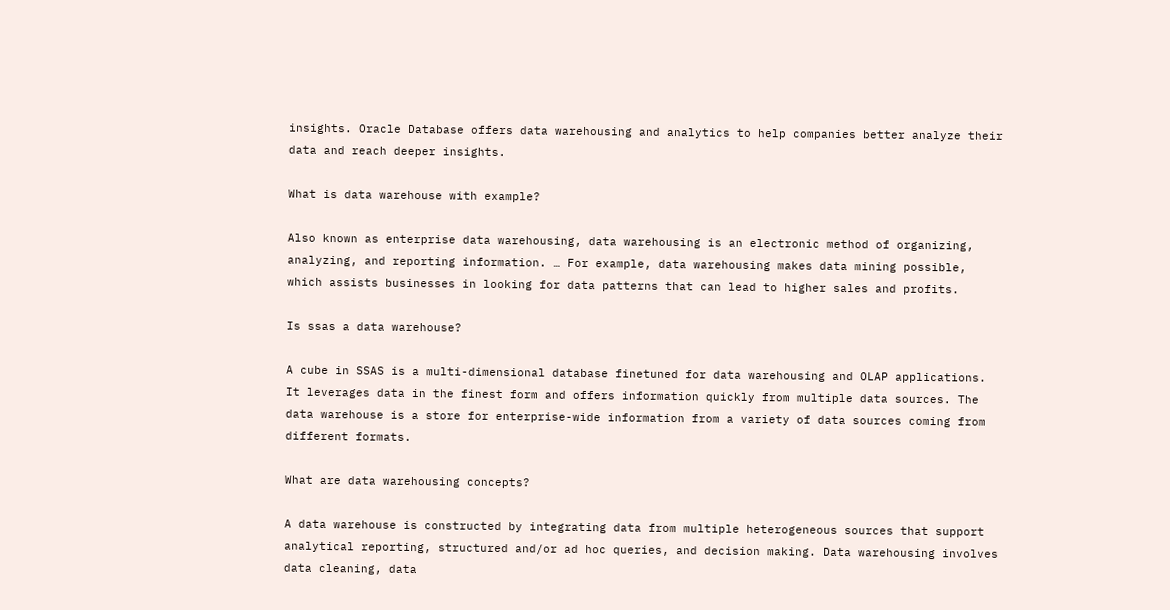insights. Oracle Database offers data warehousing and analytics to help companies better analyze their data and reach deeper insights.

What is data warehouse with example?

Also known as enterprise data warehousing, data warehousing is an electronic method of organizing, analyzing, and reporting information. … For example, data warehousing makes data mining possible, which assists businesses in looking for data patterns that can lead to higher sales and profits.

Is ssas a data warehouse?

A cube in SSAS is a multi-dimensional database finetuned for data warehousing and OLAP applications. It leverages data in the finest form and offers information quickly from multiple data sources. The data warehouse is a store for enterprise-wide information from a variety of data sources coming from different formats.

What are data warehousing concepts?

A data warehouse is constructed by integrating data from multiple heterogeneous sources that support analytical reporting, structured and/or ad hoc queries, and decision making. Data warehousing involves data cleaning, data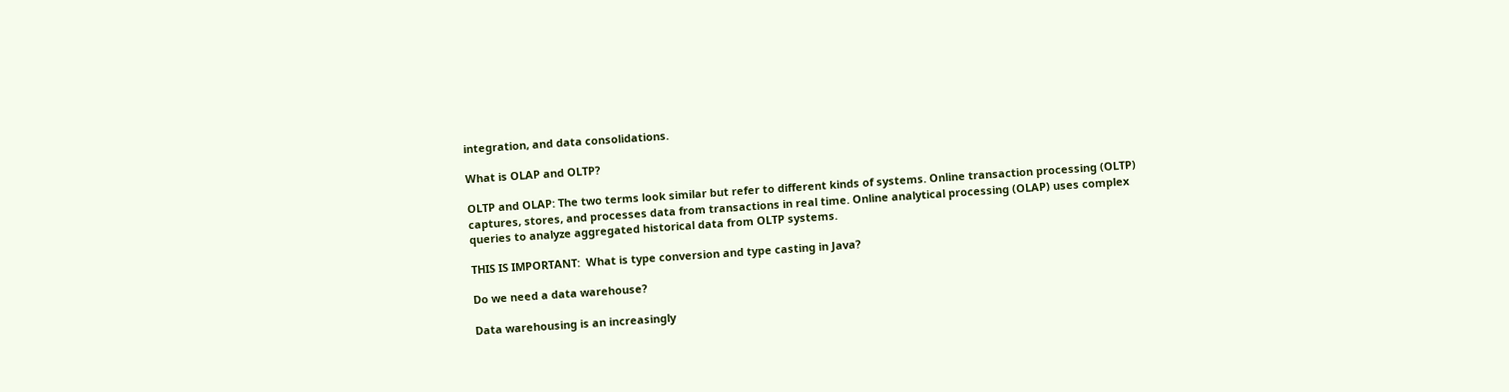integration, and data consolidations.

What is OLAP and OLTP?

OLTP and OLAP: The two terms look similar but refer to different kinds of systems. Online transaction processing (OLTP) captures, stores, and processes data from transactions in real time. Online analytical processing (OLAP) uses complex queries to analyze aggregated historical data from OLTP systems.

THIS IS IMPORTANT:  What is type conversion and type casting in Java?

Do we need a data warehouse?

Data warehousing is an increasingly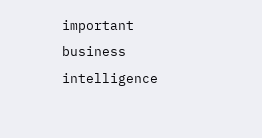important business intelligence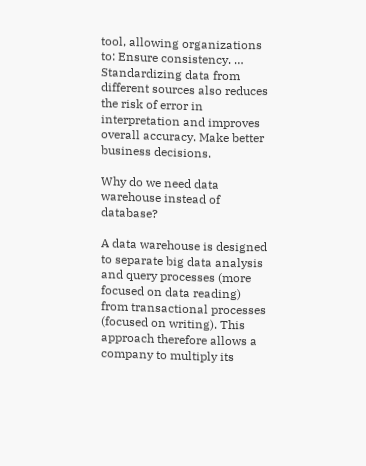tool, allowing organizations to: Ensure consistency. … Standardizing data from different sources also reduces the risk of error in interpretation and improves overall accuracy. Make better business decisions.

Why do we need data warehouse instead of database?

A data warehouse is designed to separate big data analysis and query processes (more focused on data reading) from transactional processes (focused on writing). This approach therefore allows a company to multiply its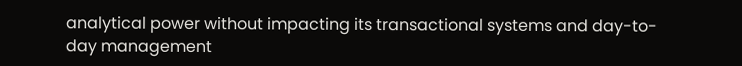analytical power without impacting its transactional systems and day-to-day management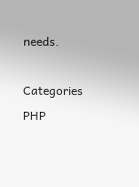needs.

Categories PHP